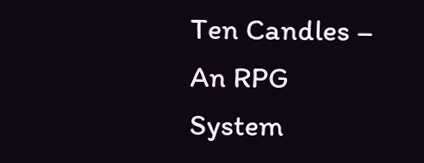Ten Candles – An RPG System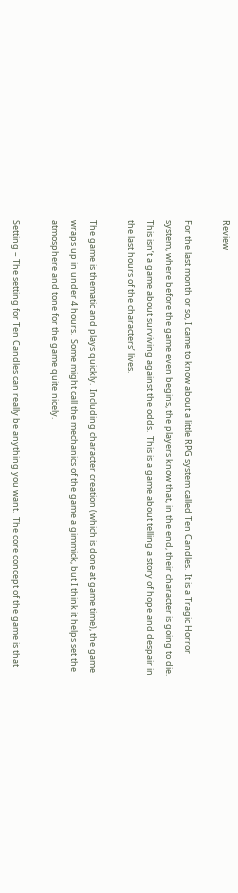Review

For the last month or so, I came to know about a little RPG system called Ten Candles.  It is a Tragic Horror system, where before the game even begins, the players know that, in the end, their character is going to die.  This isn’t a game about surviving against the odds.  This is a game about telling a story of hope and despair in the last hours of the characters’ lives.

The game is thematic and plays quickly.  Including character creation (which is done at game time), the game wraps up in under 4 hours.  Some might call the mechanics of the game a gimmick, but I think it helps set the atmosphere and tone for the game quite nicely.

Setting – The setting for Ten Candles can really be anything you want.  The core concept of the game is that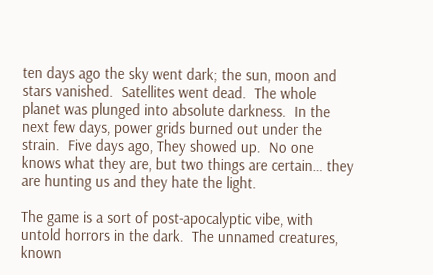ten days ago the sky went dark; the sun, moon and stars vanished.  Satellites went dead.  The whole planet was plunged into absolute darkness.  In the next few days, power grids burned out under the strain.  Five days ago, They showed up.  No one knows what they are, but two things are certain… they are hunting us and they hate the light.

The game is a sort of post-apocalyptic vibe, with untold horrors in the dark.  The unnamed creatures, known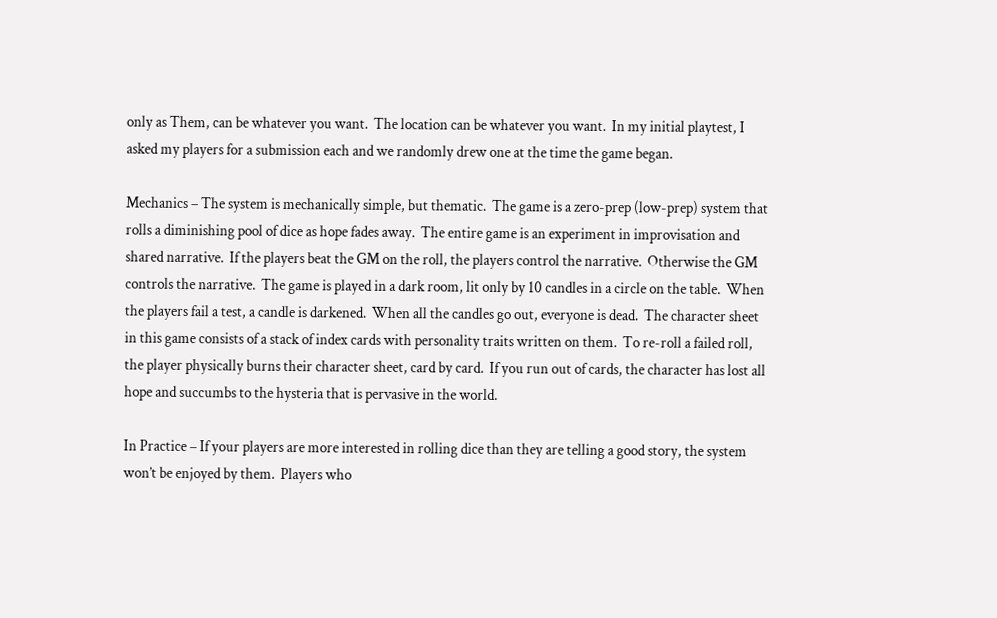only as Them, can be whatever you want.  The location can be whatever you want.  In my initial playtest, I asked my players for a submission each and we randomly drew one at the time the game began.

Mechanics – The system is mechanically simple, but thematic.  The game is a zero-prep (low-prep) system that rolls a diminishing pool of dice as hope fades away.  The entire game is an experiment in improvisation and shared narrative.  If the players beat the GM on the roll, the players control the narrative.  Otherwise the GM controls the narrative.  The game is played in a dark room, lit only by 10 candles in a circle on the table.  When the players fail a test, a candle is darkened.  When all the candles go out, everyone is dead.  The character sheet in this game consists of a stack of index cards with personality traits written on them.  To re-roll a failed roll, the player physically burns their character sheet, card by card.  If you run out of cards, the character has lost all hope and succumbs to the hysteria that is pervasive in the world.

In Practice – If your players are more interested in rolling dice than they are telling a good story, the system won’t be enjoyed by them.  Players who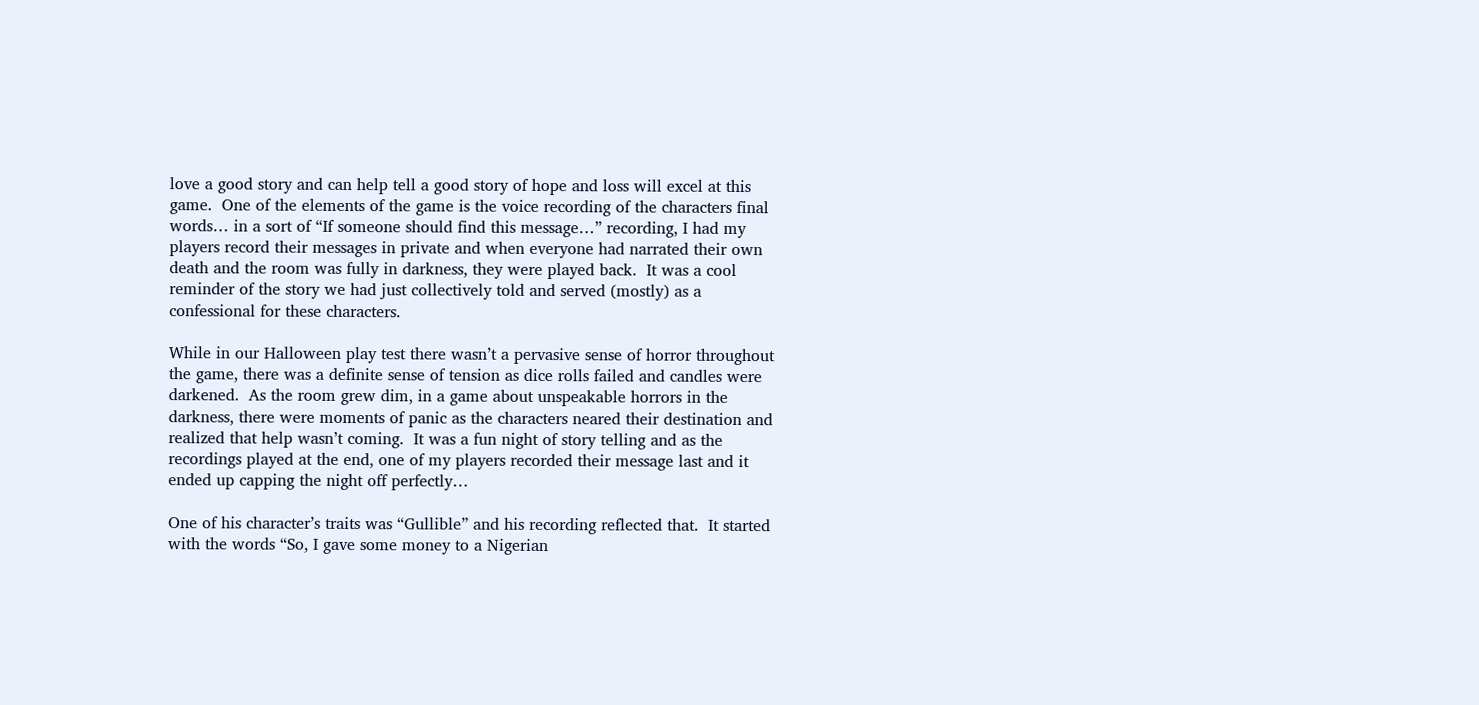love a good story and can help tell a good story of hope and loss will excel at this game.  One of the elements of the game is the voice recording of the characters final words… in a sort of “If someone should find this message…” recording, I had my players record their messages in private and when everyone had narrated their own death and the room was fully in darkness, they were played back.  It was a cool reminder of the story we had just collectively told and served (mostly) as a confessional for these characters.

While in our Halloween play test there wasn’t a pervasive sense of horror throughout the game, there was a definite sense of tension as dice rolls failed and candles were darkened.  As the room grew dim, in a game about unspeakable horrors in the darkness, there were moments of panic as the characters neared their destination and realized that help wasn’t coming.  It was a fun night of story telling and as the recordings played at the end, one of my players recorded their message last and it ended up capping the night off perfectly…

One of his character’s traits was “Gullible” and his recording reflected that.  It started with the words “So, I gave some money to a Nigerian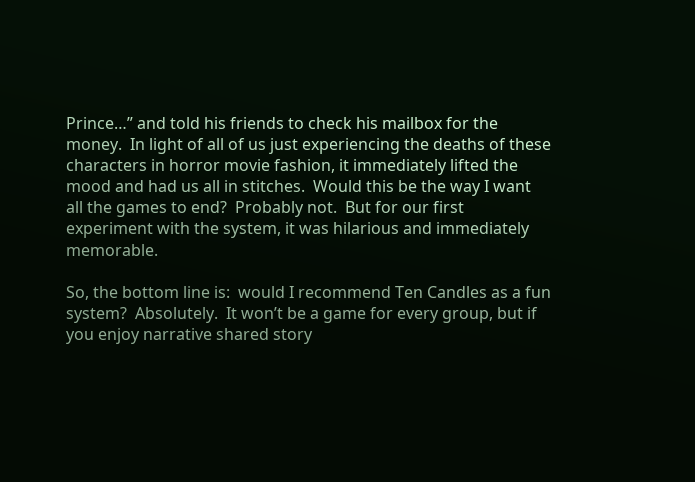Prince…” and told his friends to check his mailbox for the money.  In light of all of us just experiencing the deaths of these characters in horror movie fashion, it immediately lifted the mood and had us all in stitches.  Would this be the way I want all the games to end?  Probably not.  But for our first experiment with the system, it was hilarious and immediately memorable.

So, the bottom line is:  would I recommend Ten Candles as a fun system?  Absolutely.  It won’t be a game for every group, but if you enjoy narrative shared story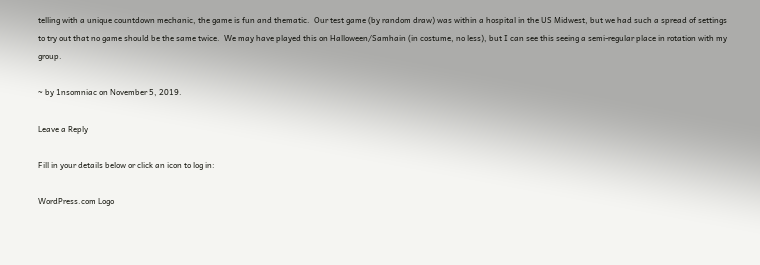telling with a unique countdown mechanic, the game is fun and thematic.  Our test game (by random draw) was within a hospital in the US Midwest, but we had such a spread of settings to try out that no game should be the same twice.  We may have played this on Halloween/Samhain (in costume, no less), but I can see this seeing a semi-regular place in rotation with my group.

~ by 1nsomniac on November 5, 2019.

Leave a Reply

Fill in your details below or click an icon to log in:

WordPress.com Logo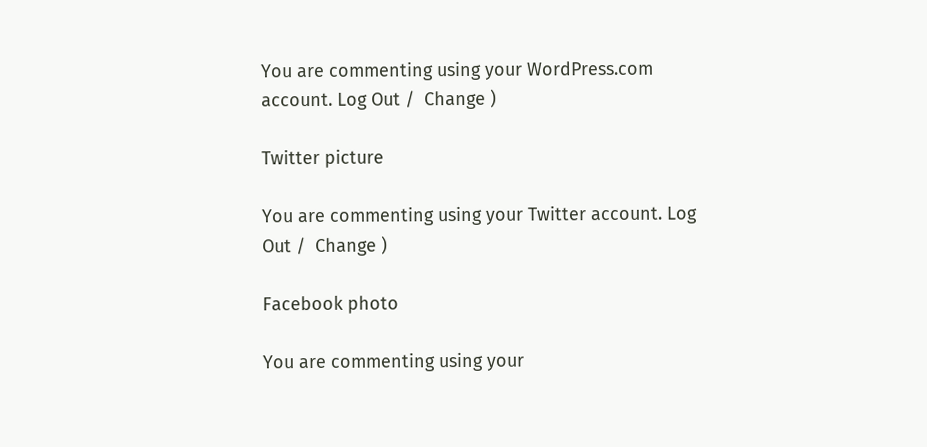You are commenting using your WordPress.com account. Log Out /  Change )

Twitter picture

You are commenting using your Twitter account. Log Out /  Change )

Facebook photo

You are commenting using your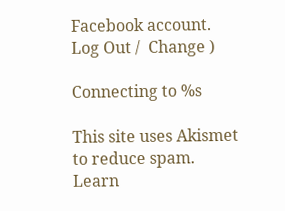Facebook account. Log Out /  Change )

Connecting to %s

This site uses Akismet to reduce spam. Learn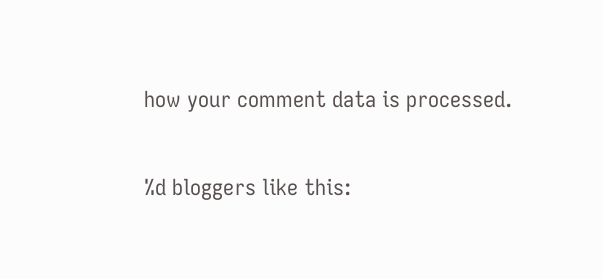how your comment data is processed.

%d bloggers like this: